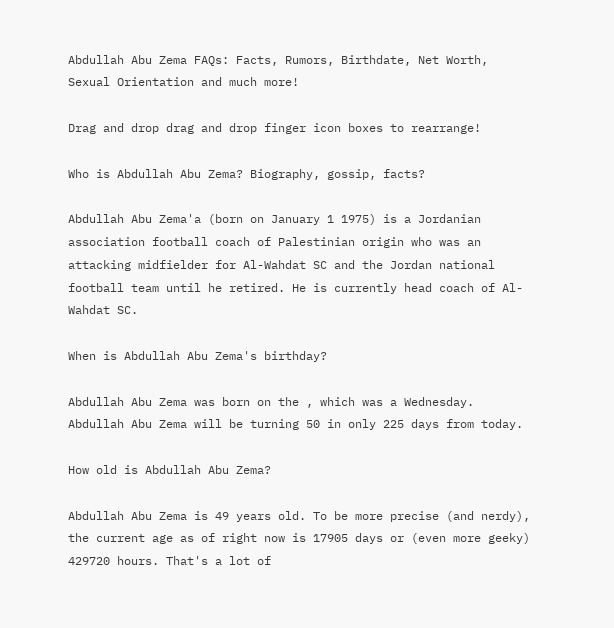Abdullah Abu Zema FAQs: Facts, Rumors, Birthdate, Net Worth, Sexual Orientation and much more!

Drag and drop drag and drop finger icon boxes to rearrange!

Who is Abdullah Abu Zema? Biography, gossip, facts?

Abdullah Abu Zema'a (born on January 1 1975) is a Jordanian association football coach of Palestinian origin who was an attacking midfielder for Al-Wahdat SC and the Jordan national football team until he retired. He is currently head coach of Al-Wahdat SC.

When is Abdullah Abu Zema's birthday?

Abdullah Abu Zema was born on the , which was a Wednesday. Abdullah Abu Zema will be turning 50 in only 225 days from today.

How old is Abdullah Abu Zema?

Abdullah Abu Zema is 49 years old. To be more precise (and nerdy), the current age as of right now is 17905 days or (even more geeky) 429720 hours. That's a lot of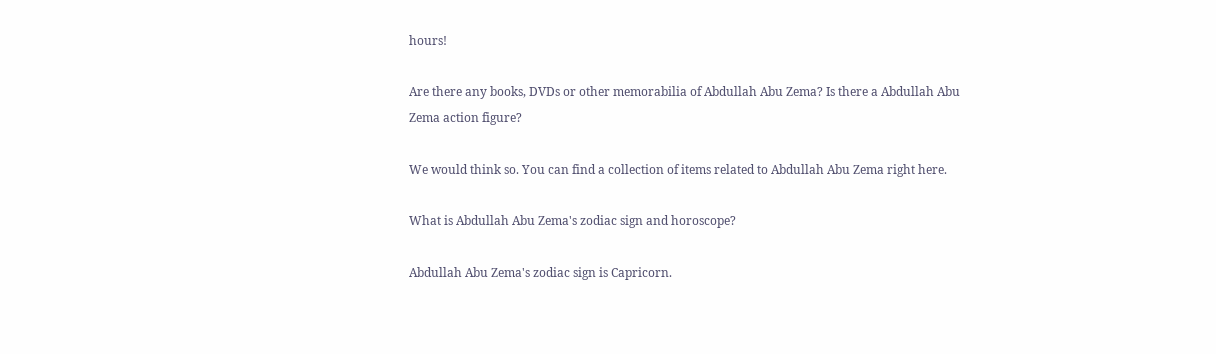hours!

Are there any books, DVDs or other memorabilia of Abdullah Abu Zema? Is there a Abdullah Abu Zema action figure?

We would think so. You can find a collection of items related to Abdullah Abu Zema right here.

What is Abdullah Abu Zema's zodiac sign and horoscope?

Abdullah Abu Zema's zodiac sign is Capricorn.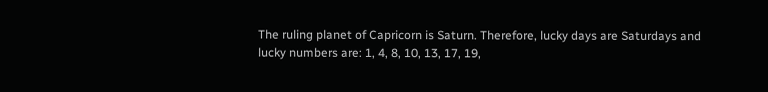The ruling planet of Capricorn is Saturn. Therefore, lucky days are Saturdays and lucky numbers are: 1, 4, 8, 10, 13, 17, 19,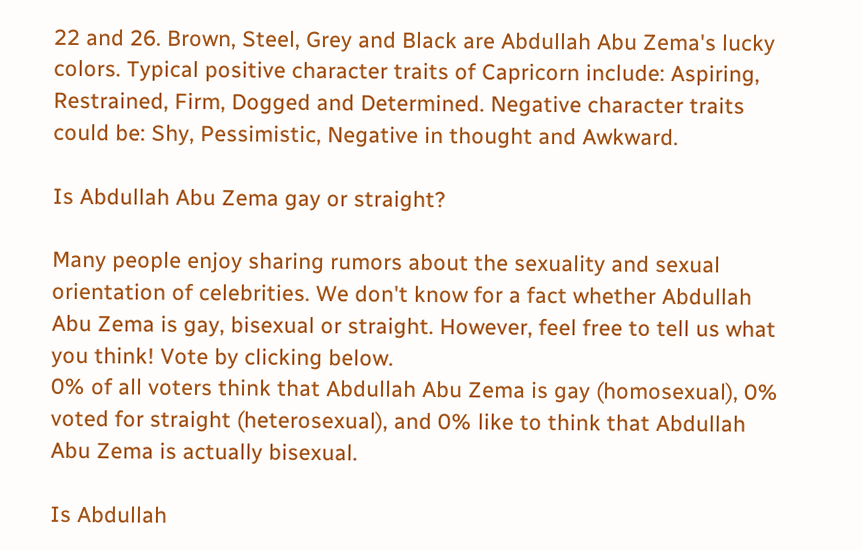22 and 26. Brown, Steel, Grey and Black are Abdullah Abu Zema's lucky colors. Typical positive character traits of Capricorn include: Aspiring, Restrained, Firm, Dogged and Determined. Negative character traits could be: Shy, Pessimistic, Negative in thought and Awkward.

Is Abdullah Abu Zema gay or straight?

Many people enjoy sharing rumors about the sexuality and sexual orientation of celebrities. We don't know for a fact whether Abdullah Abu Zema is gay, bisexual or straight. However, feel free to tell us what you think! Vote by clicking below.
0% of all voters think that Abdullah Abu Zema is gay (homosexual), 0% voted for straight (heterosexual), and 0% like to think that Abdullah Abu Zema is actually bisexual.

Is Abdullah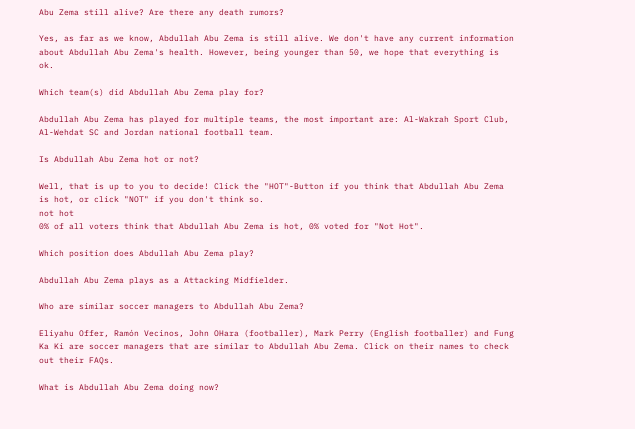Abu Zema still alive? Are there any death rumors?

Yes, as far as we know, Abdullah Abu Zema is still alive. We don't have any current information about Abdullah Abu Zema's health. However, being younger than 50, we hope that everything is ok.

Which team(s) did Abdullah Abu Zema play for?

Abdullah Abu Zema has played for multiple teams, the most important are: Al-Wakrah Sport Club, Al-Wehdat SC and Jordan national football team.

Is Abdullah Abu Zema hot or not?

Well, that is up to you to decide! Click the "HOT"-Button if you think that Abdullah Abu Zema is hot, or click "NOT" if you don't think so.
not hot
0% of all voters think that Abdullah Abu Zema is hot, 0% voted for "Not Hot".

Which position does Abdullah Abu Zema play?

Abdullah Abu Zema plays as a Attacking Midfielder.

Who are similar soccer managers to Abdullah Abu Zema?

Eliyahu Offer, Ramón Vecinos, John OHara (footballer), Mark Perry (English footballer) and Fung Ka Ki are soccer managers that are similar to Abdullah Abu Zema. Click on their names to check out their FAQs.

What is Abdullah Abu Zema doing now?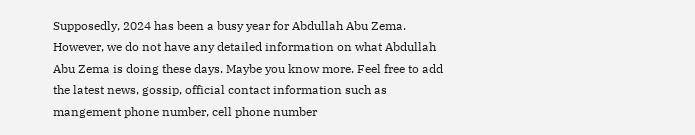Supposedly, 2024 has been a busy year for Abdullah Abu Zema. However, we do not have any detailed information on what Abdullah Abu Zema is doing these days. Maybe you know more. Feel free to add the latest news, gossip, official contact information such as mangement phone number, cell phone number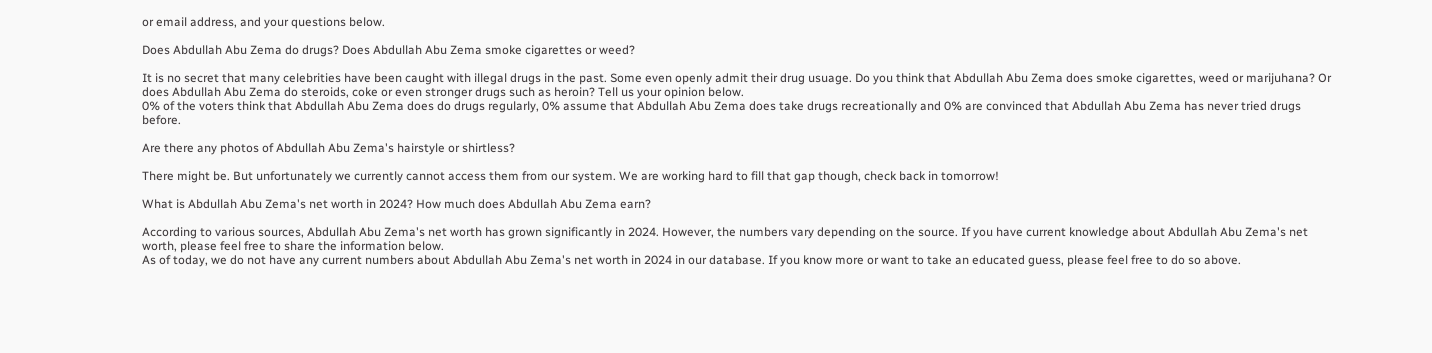or email address, and your questions below.

Does Abdullah Abu Zema do drugs? Does Abdullah Abu Zema smoke cigarettes or weed?

It is no secret that many celebrities have been caught with illegal drugs in the past. Some even openly admit their drug usuage. Do you think that Abdullah Abu Zema does smoke cigarettes, weed or marijuhana? Or does Abdullah Abu Zema do steroids, coke or even stronger drugs such as heroin? Tell us your opinion below.
0% of the voters think that Abdullah Abu Zema does do drugs regularly, 0% assume that Abdullah Abu Zema does take drugs recreationally and 0% are convinced that Abdullah Abu Zema has never tried drugs before.

Are there any photos of Abdullah Abu Zema's hairstyle or shirtless?

There might be. But unfortunately we currently cannot access them from our system. We are working hard to fill that gap though, check back in tomorrow!

What is Abdullah Abu Zema's net worth in 2024? How much does Abdullah Abu Zema earn?

According to various sources, Abdullah Abu Zema's net worth has grown significantly in 2024. However, the numbers vary depending on the source. If you have current knowledge about Abdullah Abu Zema's net worth, please feel free to share the information below.
As of today, we do not have any current numbers about Abdullah Abu Zema's net worth in 2024 in our database. If you know more or want to take an educated guess, please feel free to do so above.